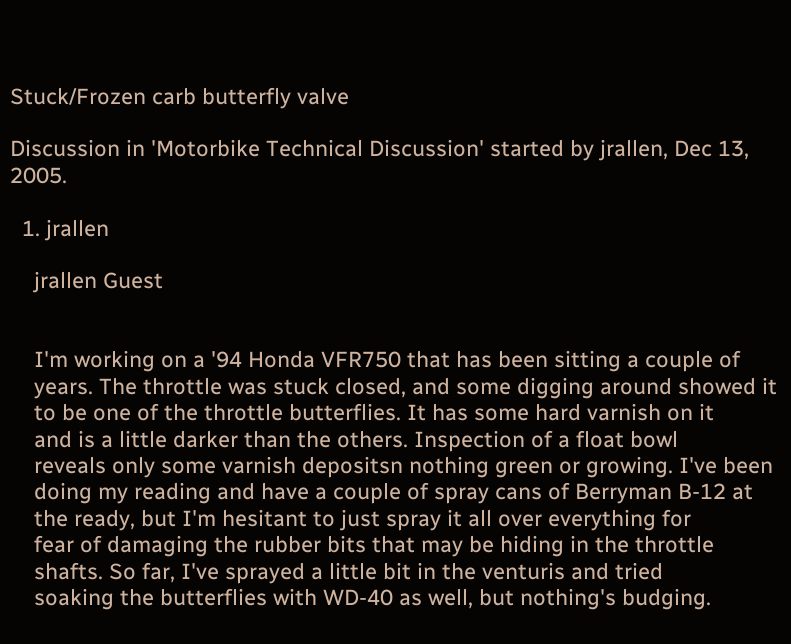Stuck/Frozen carb butterfly valve

Discussion in 'Motorbike Technical Discussion' started by jrallen, Dec 13, 2005.

  1. jrallen

    jrallen Guest


    I'm working on a '94 Honda VFR750 that has been sitting a couple of
    years. The throttle was stuck closed, and some digging around showed it
    to be one of the throttle butterflies. It has some hard varnish on it
    and is a little darker than the others. Inspection of a float bowl
    reveals only some varnish depositsn nothing green or growing. I've been
    doing my reading and have a couple of spray cans of Berryman B-12 at
    the ready, but I'm hesitant to just spray it all over everything for
    fear of damaging the rubber bits that may be hiding in the throttle
    shafts. So far, I've sprayed a little bit in the venturis and tried
    soaking the butterflies with WD-40 as well, but nothing's budging.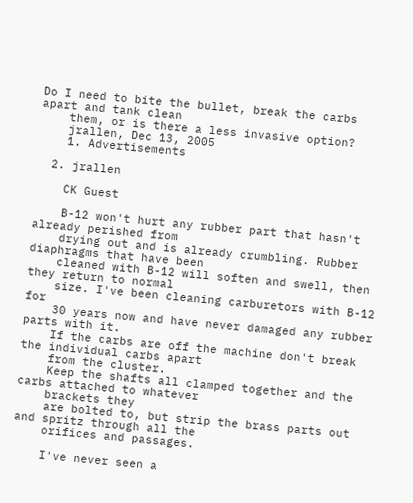Do I need to bite the bullet, break the carbs apart and tank clean
    them, or is there a less invasive option?
    jrallen, Dec 13, 2005
    1. Advertisements

  2. jrallen

    CK Guest

    B-12 won't hurt any rubber part that hasn't already perished from
    drying out and is already crumbling. Rubber diaphragms that have been
    cleaned with B-12 will soften and swell, then they return to normal
    size. I've been cleaning carburetors with B-12 for
    30 years now and have never damaged any rubber parts with it.
    If the carbs are off the machine don't break the individual carbs apart
    from the cluster.
    Keep the shafts all clamped together and the carbs attached to whatever
    brackets they
    are bolted to, but strip the brass parts out and spritz through all the
    orifices and passages.

    I've never seen a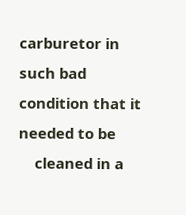carburetor in such bad condition that it needed to be
    cleaned in a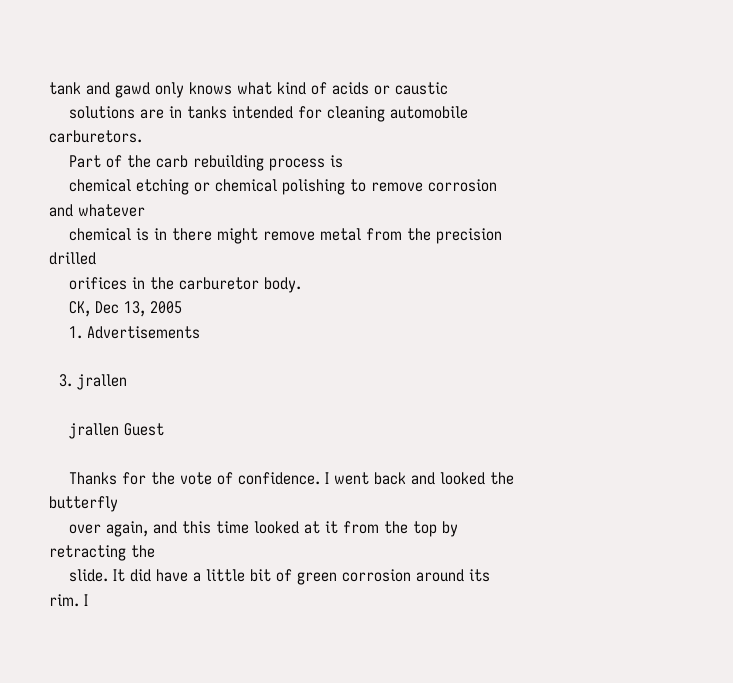tank and gawd only knows what kind of acids or caustic
    solutions are in tanks intended for cleaning automobile carburetors.
    Part of the carb rebuilding process is
    chemical etching or chemical polishing to remove corrosion and whatever
    chemical is in there might remove metal from the precision drilled
    orifices in the carburetor body.
    CK, Dec 13, 2005
    1. Advertisements

  3. jrallen

    jrallen Guest

    Thanks for the vote of confidence. I went back and looked the butterfly
    over again, and this time looked at it from the top by retracting the
    slide. It did have a little bit of green corrosion around its rim. I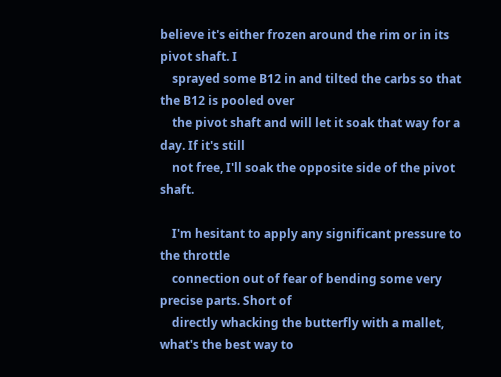believe it's either frozen around the rim or in its pivot shaft. I
    sprayed some B12 in and tilted the carbs so that the B12 is pooled over
    the pivot shaft and will let it soak that way for a day. If it's still
    not free, I'll soak the opposite side of the pivot shaft.

    I'm hesitant to apply any significant pressure to the throttle
    connection out of fear of bending some very precise parts. Short of
    directly whacking the butterfly with a mallet, what's the best way to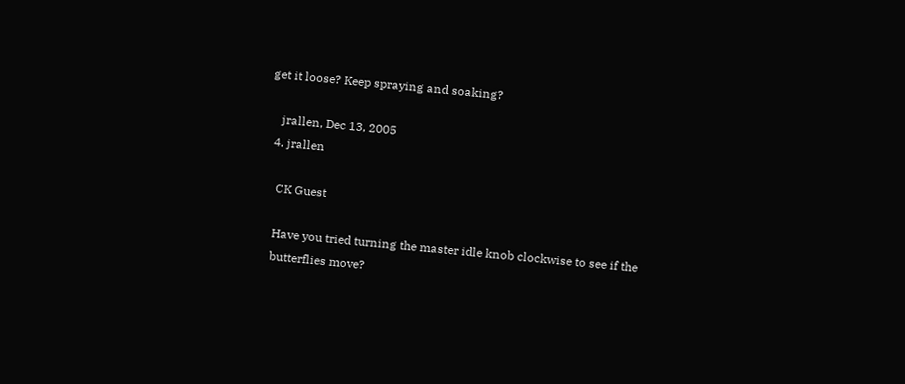get it loose? Keep spraying and soaking?

    jrallen, Dec 13, 2005
  4. jrallen

    CK Guest

    Have you tried turning the master idle knob clockwise to see if the
    butterflies move?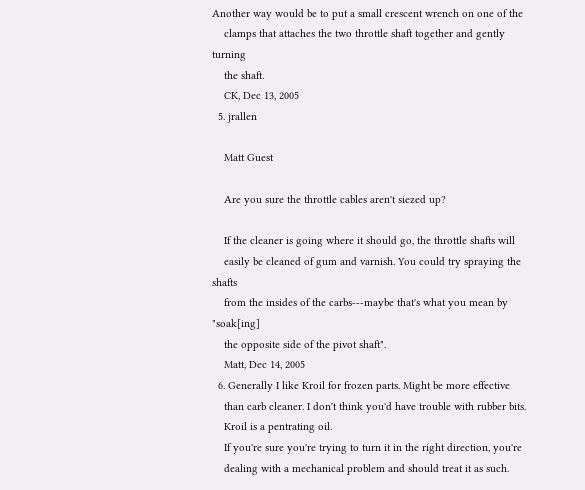Another way would be to put a small crescent wrench on one of the
    clamps that attaches the two throttle shaft together and gently turning
    the shaft.
    CK, Dec 13, 2005
  5. jrallen

    Matt Guest

    Are you sure the throttle cables aren't siezed up?

    If the cleaner is going where it should go, the throttle shafts will
    easily be cleaned of gum and varnish. You could try spraying the shafts
    from the insides of the carbs---maybe that's what you mean by "soak[ing]
    the opposite side of the pivot shaft".
    Matt, Dec 14, 2005
  6. Generally I like Kroil for frozen parts. Might be more effective
    than carb cleaner. I don't think you'd have trouble with rubber bits.
    Kroil is a pentrating oil.
    If you're sure you're trying to turn it in the right direction, you're
    dealing with a mechanical problem and should treat it as such.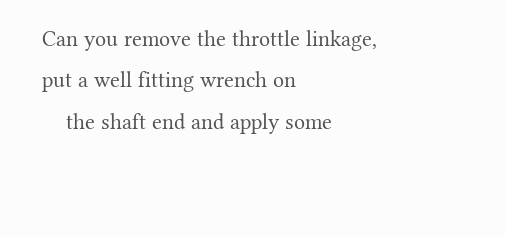Can you remove the throttle linkage, put a well fitting wrench on
    the shaft end and apply some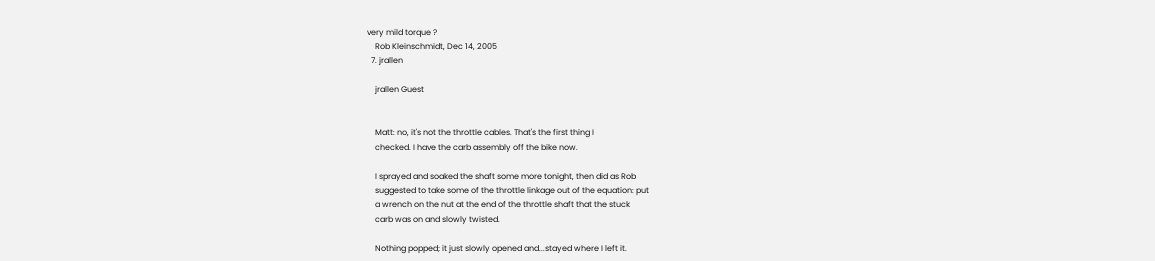very mild torque ?
    Rob Kleinschmidt, Dec 14, 2005
  7. jrallen

    jrallen Guest


    Matt: no, it's not the throttle cables. That's the first thing I
    checked. I have the carb assembly off the bike now.

    I sprayed and soaked the shaft some more tonight, then did as Rob
    suggested to take some of the throttle linkage out of the equation: put
    a wrench on the nut at the end of the throttle shaft that the stuck
    carb was on and slowly twisted.

    Nothing popped; it just slowly opened and...stayed where I left it.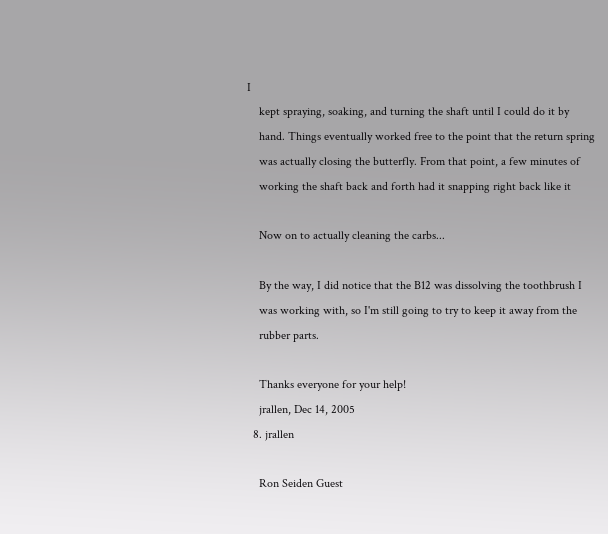I
    kept spraying, soaking, and turning the shaft until I could do it by
    hand. Things eventually worked free to the point that the return spring
    was actually closing the butterfly. From that point, a few minutes of
    working the shaft back and forth had it snapping right back like it

    Now on to actually cleaning the carbs...

    By the way, I did notice that the B12 was dissolving the toothbrush I
    was working with, so I'm still going to try to keep it away from the
    rubber parts.

    Thanks everyone for your help!
    jrallen, Dec 14, 2005
  8. jrallen

    Ron Seiden Guest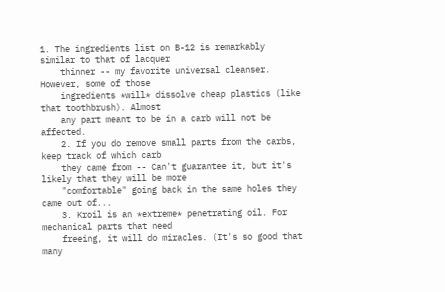1. The ingredients list on B-12 is remarkably similar to that of lacquer
    thinner -- my favorite universal cleanser. However, some of those
    ingredients *will* dissolve cheap plastics (like that toothbrush). Almost
    any part meant to be in a carb will not be affected.
    2. If you do remove small parts from the carbs, keep track of which carb
    they came from -- Can't guarantee it, but it's likely that they will be more
    "comfortable" going back in the same holes they came out of...
    3. Kroil is an *extreme* penetrating oil. For mechanical parts that need
    freeing, it will do miracles. (It's so good that many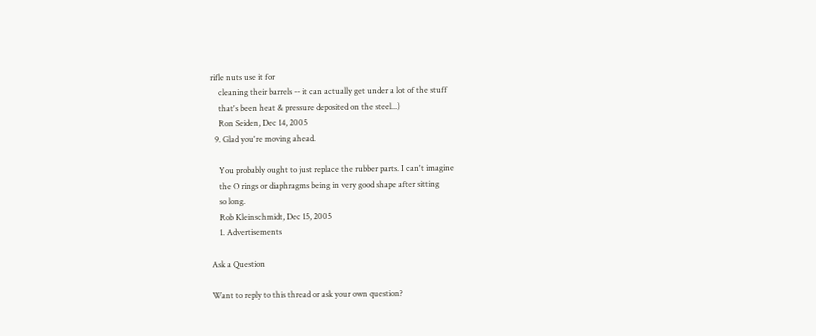rifle nuts use it for
    cleaning their barrels -- it can actually get under a lot of the stuff
    that's been heat & pressure deposited on the steel...)
    Ron Seiden, Dec 14, 2005
  9. Glad you're moving ahead.

    You probably ought to just replace the rubber parts. I can't imagine
    the O rings or diaphragms being in very good shape after sitting
    so long.
    Rob Kleinschmidt, Dec 15, 2005
    1. Advertisements

Ask a Question

Want to reply to this thread or ask your own question?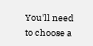You'll need to choose a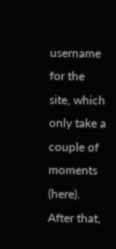username for the site, which only take a couple of moments (here). After that,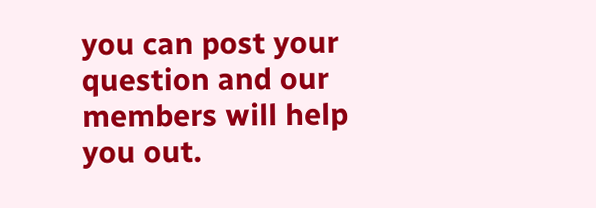you can post your question and our members will help you out.